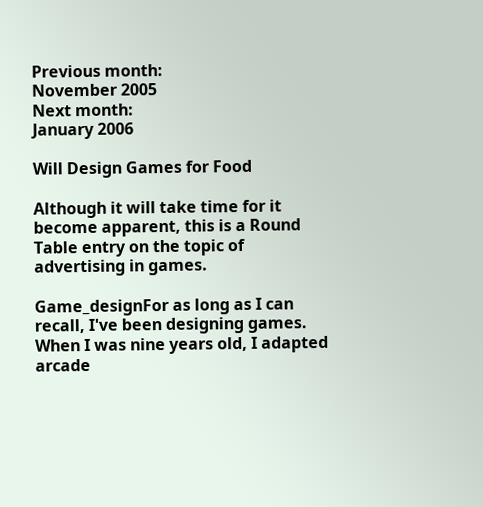Previous month:
November 2005
Next month:
January 2006

Will Design Games for Food

Although it will take time for it become apparent, this is a Round Table entry on the topic of advertising in games.

Game_designFor as long as I can recall, I've been designing games. When I was nine years old, I adapted arcade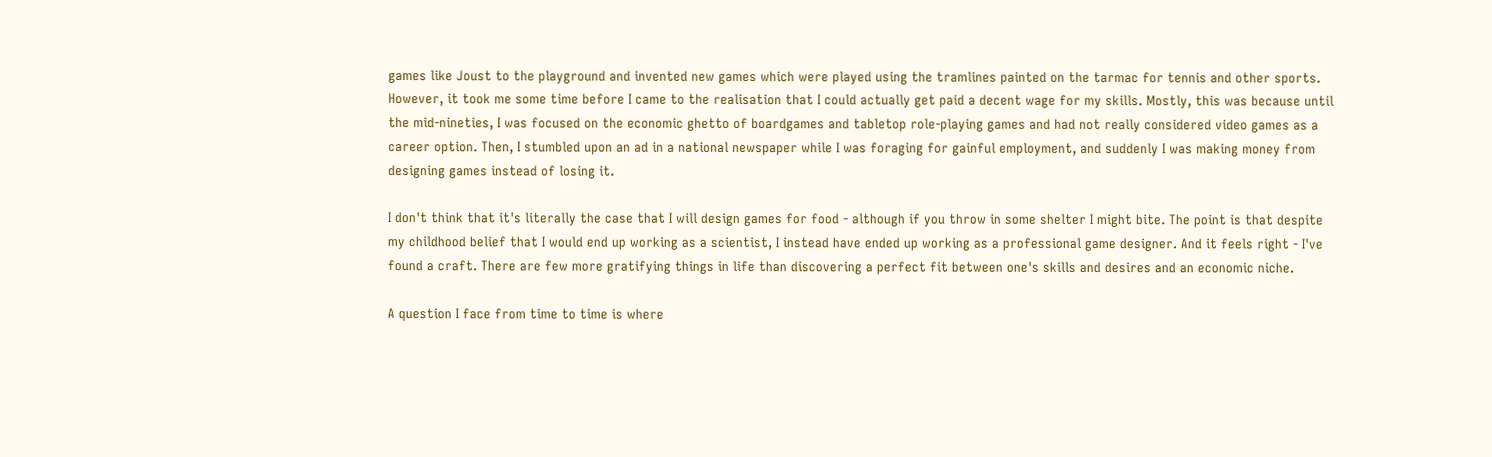games like Joust to the playground and invented new games which were played using the tramlines painted on the tarmac for tennis and other sports. However, it took me some time before I came to the realisation that I could actually get paid a decent wage for my skills. Mostly, this was because until the mid-nineties, I was focused on the economic ghetto of boardgames and tabletop role-playing games and had not really considered video games as a career option. Then, I stumbled upon an ad in a national newspaper while I was foraging for gainful employment, and suddenly I was making money from designing games instead of losing it.

I don't think that it's literally the case that I will design games for food - although if you throw in some shelter I might bite. The point is that despite my childhood belief that I would end up working as a scientist, I instead have ended up working as a professional game designer. And it feels right - I've found a craft. There are few more gratifying things in life than discovering a perfect fit between one's skills and desires and an economic niche.

A question I face from time to time is where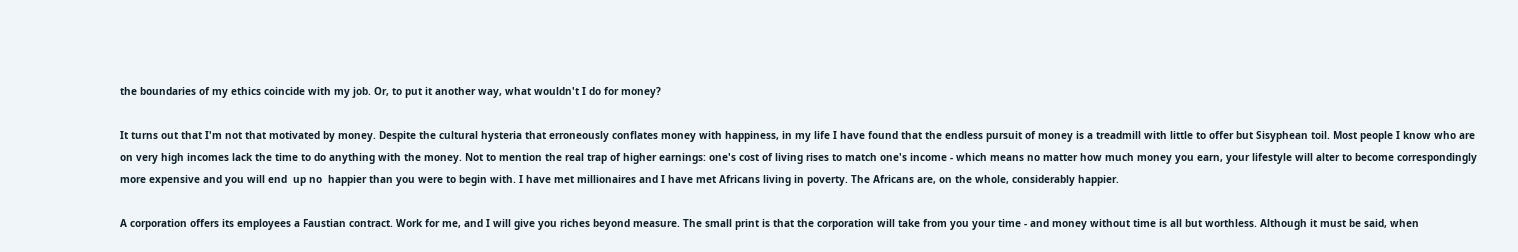the boundaries of my ethics coincide with my job. Or, to put it another way, what wouldn't I do for money?

It turns out that I'm not that motivated by money. Despite the cultural hysteria that erroneously conflates money with happiness, in my life I have found that the endless pursuit of money is a treadmill with little to offer but Sisyphean toil. Most people I know who are on very high incomes lack the time to do anything with the money. Not to mention the real trap of higher earnings: one's cost of living rises to match one's income - which means no matter how much money you earn, your lifestyle will alter to become correspondingly more expensive and you will end  up no  happier than you were to begin with. I have met millionaires and I have met Africans living in poverty. The Africans are, on the whole, considerably happier.

A corporation offers its employees a Faustian contract. Work for me, and I will give you riches beyond measure. The small print is that the corporation will take from you your time - and money without time is all but worthless. Although it must be said, when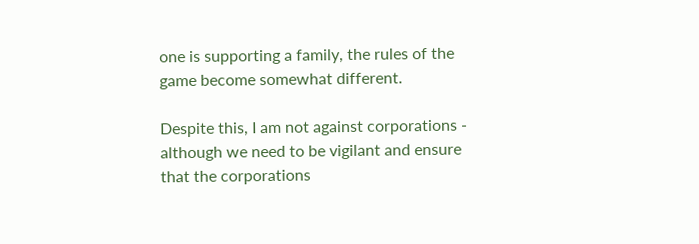one is supporting a family, the rules of the game become somewhat different.

Despite this, I am not against corporations - although we need to be vigilant and ensure that the corporations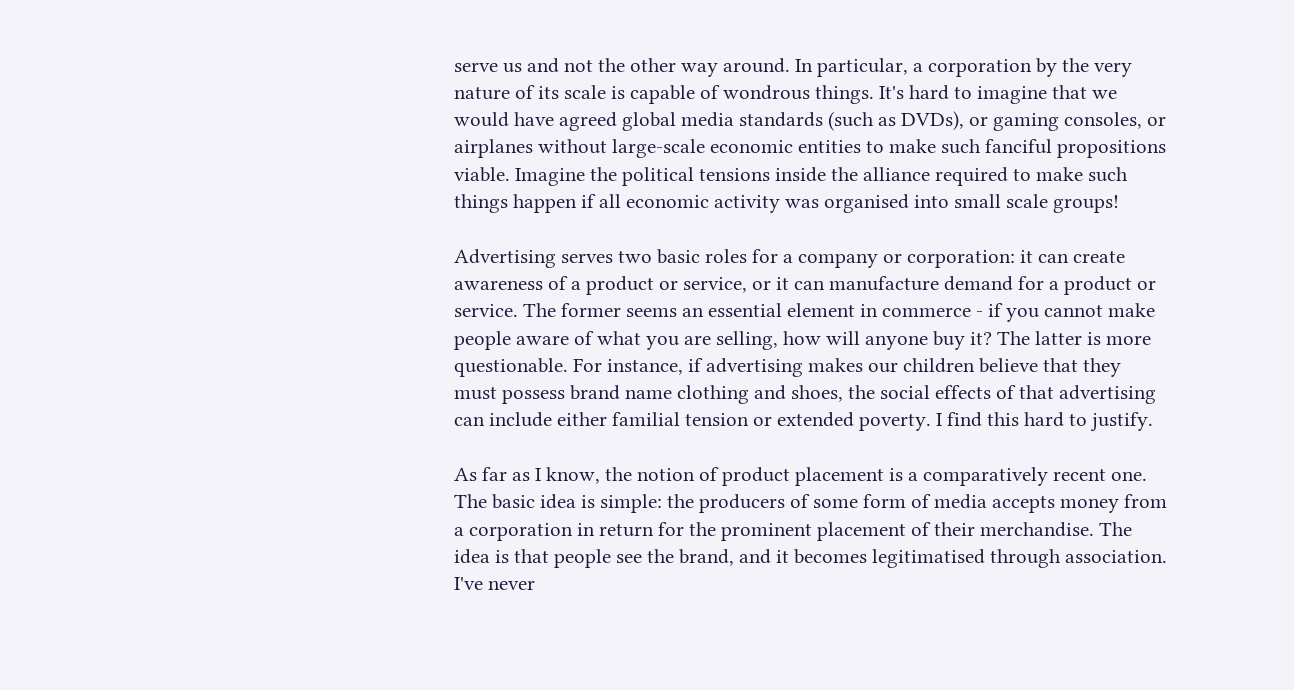serve us and not the other way around. In particular, a corporation by the very nature of its scale is capable of wondrous things. It's hard to imagine that we would have agreed global media standards (such as DVDs), or gaming consoles, or airplanes without large-scale economic entities to make such fanciful propositions viable. Imagine the political tensions inside the alliance required to make such things happen if all economic activity was organised into small scale groups!

Advertising serves two basic roles for a company or corporation: it can create awareness of a product or service, or it can manufacture demand for a product or service. The former seems an essential element in commerce - if you cannot make people aware of what you are selling, how will anyone buy it? The latter is more questionable. For instance, if advertising makes our children believe that they must possess brand name clothing and shoes, the social effects of that advertising can include either familial tension or extended poverty. I find this hard to justify.

As far as I know, the notion of product placement is a comparatively recent one. The basic idea is simple: the producers of some form of media accepts money from a corporation in return for the prominent placement of their merchandise. The idea is that people see the brand, and it becomes legitimatised through association. I've never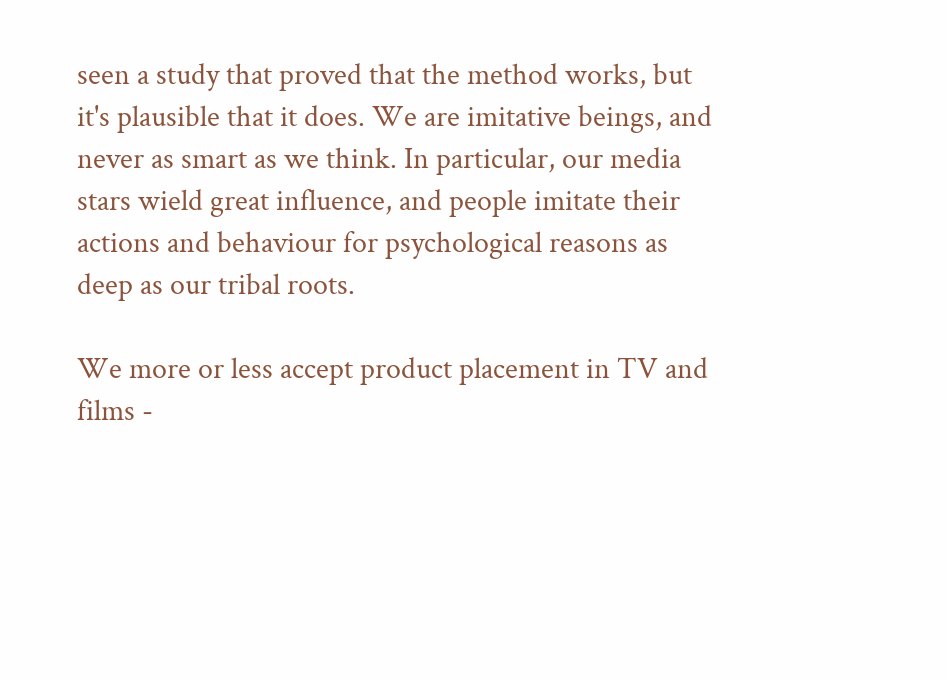seen a study that proved that the method works, but it's plausible that it does. We are imitative beings, and never as smart as we think. In particular, our media stars wield great influence, and people imitate their actions and behaviour for psychological reasons as deep as our tribal roots.

We more or less accept product placement in TV and films -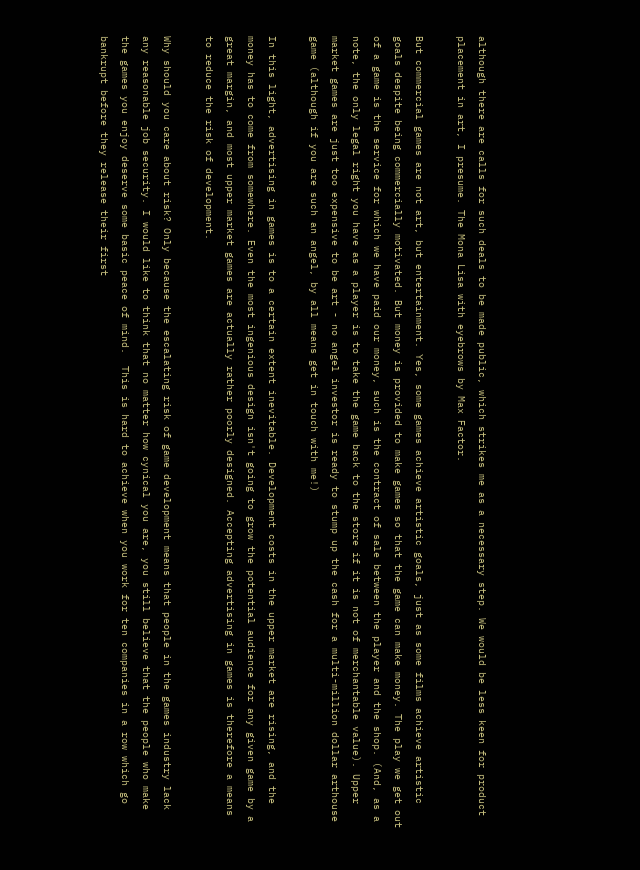although there are calls for such deals to be made public, which strikes me as a necessary step. We would be less keen for product placement in art, I presume. The Mona Lisa with eyebrows by Max Factor.

But commercial games are not art, but entertainment. Yes, some games achieve artistic goals, just as some films achieve artistic goals despite being commercially motivated. But money is provided to make games so that the game can make money. The play we get out of a game is the service for which we have paid our money, such is the contract of sale between the player and the shop. (And, as a note, the only legal right you have as a player is to take the game back to the store if it is not of merchantable value). Upper market games are just too expensive to be art - no angel investor is ready to stump up the cash for a multi-million dollar arthouse game (although if you are such an angel, by all means get in touch with me!)

In this light, advertising in games is to a certain extent inevitable. Development costs in the upper market are rising, and the money has to come from somewhere. Even the most ingenious design isn't going to grow the potential audience for any given game by a great margin, and most upper market games are actually rather poorly designed. Accepting advertising in games is therefore a means to reduce the risk of development.

Why should you care about risk? Only because the escalating risk of game development means that people in the games industry lack any reasonable job security. I would like to think that no matter how cynical you are, you still believe that the people who make the games you enjoy deserve some basic peace of mind.  This is hard to achieve when you work for ten companies in a row which go bankrupt before they release their first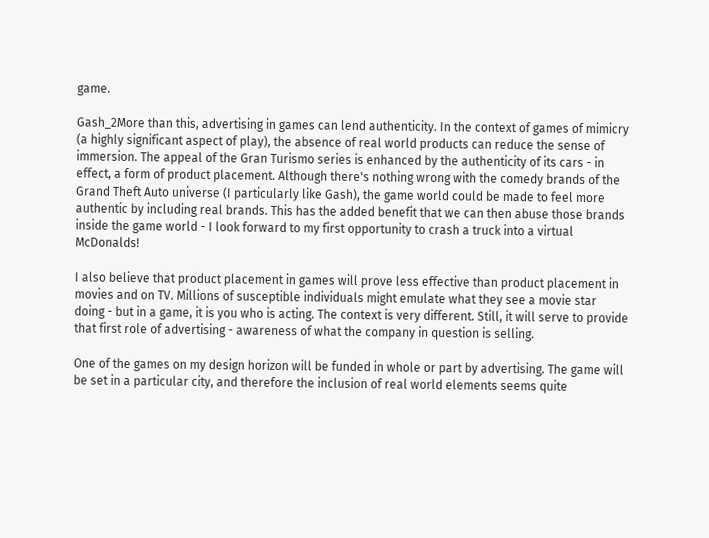game.

Gash_2More than this, advertising in games can lend authenticity. In the context of games of mimicry (a highly significant aspect of play), the absence of real world products can reduce the sense of immersion. The appeal of the Gran Turismo series is enhanced by the authenticity of its cars - in effect, a form of product placement. Although there's nothing wrong with the comedy brands of the Grand Theft Auto universe (I particularly like Gash), the game world could be made to feel more authentic by including real brands. This has the added benefit that we can then abuse those brands inside the game world - I look forward to my first opportunity to crash a truck into a virtual McDonalds!

I also believe that product placement in games will prove less effective than product placement in movies and on TV. Millions of susceptible individuals might emulate what they see a movie star doing - but in a game, it is you who is acting. The context is very different. Still, it will serve to provide that first role of advertising - awareness of what the company in question is selling.

One of the games on my design horizon will be funded in whole or part by advertising. The game will be set in a particular city, and therefore the inclusion of real world elements seems quite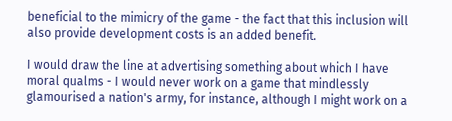beneficial to the mimicry of the game - the fact that this inclusion will also provide development costs is an added benefit.

I would draw the line at advertising something about which I have moral qualms - I would never work on a game that mindlessly glamourised a nation's army, for instance, although I might work on a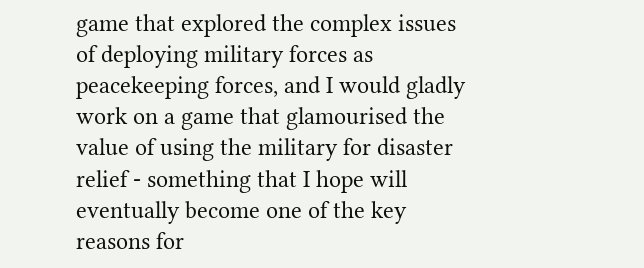game that explored the complex issues of deploying military forces as peacekeeping forces, and I would gladly work on a game that glamourised the value of using the military for disaster relief - something that I hope will eventually become one of the key reasons for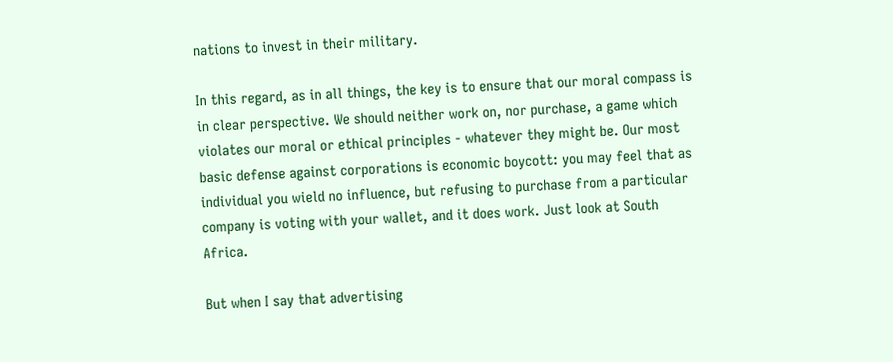nations to invest in their military.

In this regard, as in all things, the key is to ensure that our moral compass is in clear perspective. We should neither work on, nor purchase, a game which violates our moral or ethical principles - whatever they might be. Our most basic defense against corporations is economic boycott: you may feel that as individual you wield no influence, but refusing to purchase from a particular company is voting with your wallet, and it does work. Just look at South Africa.

But when I say that advertising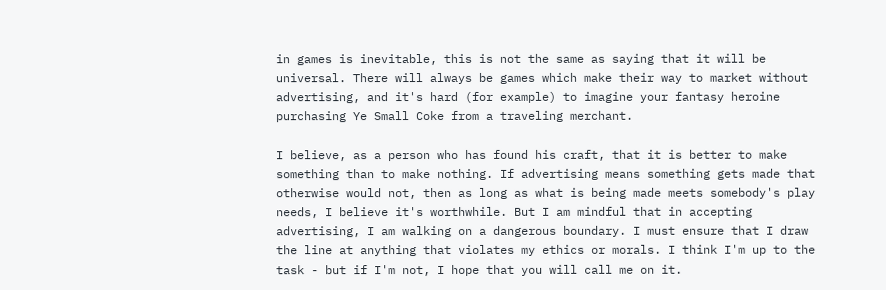in games is inevitable, this is not the same as saying that it will be universal. There will always be games which make their way to market without advertising, and it's hard (for example) to imagine your fantasy heroine purchasing Ye Small Coke from a traveling merchant.

I believe, as a person who has found his craft, that it is better to make something than to make nothing. If advertising means something gets made that otherwise would not, then as long as what is being made meets somebody's play needs, I believe it's worthwhile. But I am mindful that in accepting advertising, I am walking on a dangerous boundary. I must ensure that I draw the line at anything that violates my ethics or morals. I think I'm up to the task - but if I'm not, I hope that you will call me on it.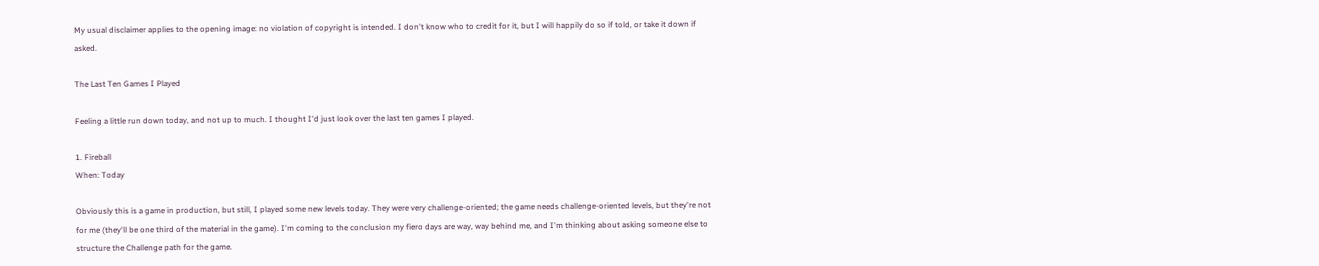My usual disclaimer applies to the opening image: no violation of copyright is intended. I don't know who to credit for it, but I will happily do so if told, or take it down if asked.

The Last Ten Games I Played

Feeling a little run down today, and not up to much. I thought I'd just look over the last ten games I played.

1. Fireball
When: Today

Obviously this is a game in production, but still, I played some new levels today. They were very challenge-oriented; the game needs challenge-oriented levels, but they're not for me (they'll be one third of the material in the game). I'm coming to the conclusion my fiero days are way, way behind me, and I'm thinking about asking someone else to structure the Challenge path for the game.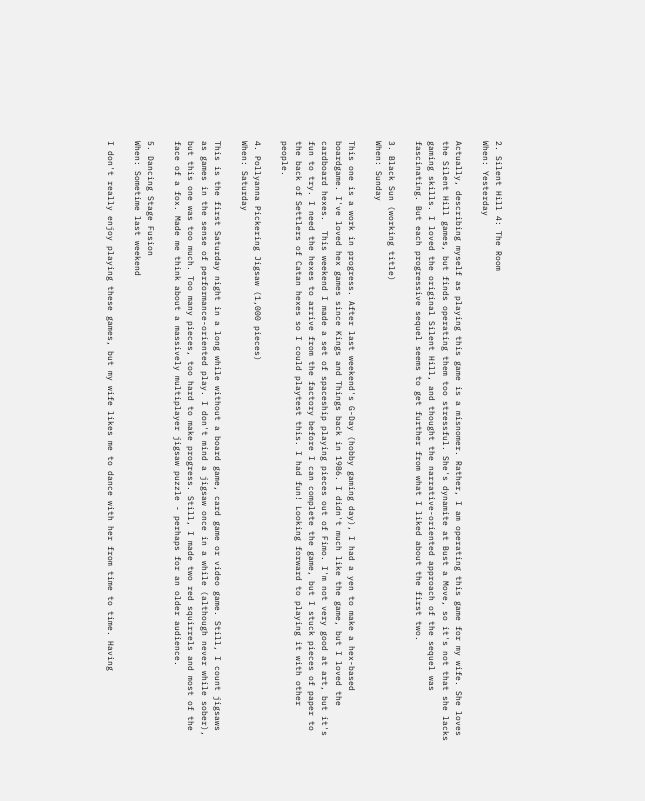2. Silent Hill 4: The Room
When: Yesterday

Actually, describing myself as playing this game is a misnomer. Rather, I am operating this game for my wife. She loves the Silent Hill games, but finds operating them too stressful. She's dynamite at Bust a Move, so it's not that she lacks gaming skills. I loved the original Silent Hill, and thought the narrative-oriented approach of the sequel was fascinating. But each progressive sequel seems to get further from what I liked about the first two.

3. Black Sun (working title)
When: Sunday

This one is a work in progress. After last weekend's G-Day (hobby gaming day), I had a yen to make a hex-based boardgame. I've loved hex games since Kings and Things back in 1986. I didn't much like the game, but I loved the cardboard hexes.  This weekend I made a set of spaceship playing pieces out of Fimo. I'm not very good at art, but it's fun to try. I need the hexes to arrive from the factory before I can complete the game, but I stuck pieces of paper to the back of Settlers of Catan hexes so I could playtest this. I had fun! Looking forward to playing it with other people.

4. Pollyanna Pickering Jigsaw (1,000 pieces)
When: Saturday

This is the first Saturday night in a long while without a board game, card game or video game. Still, I count jigsaws as games in the sense of performance-oriented play. I don't mind a jigsaw once in a while (although never while sober), but this one was too much. Too many pieces, too hard to make progress. Still, I made two red squirrels and most of the face of a fox. Made me think about a massively multiplayer jigsaw puzzle - perhaps for an older audience.

5. Dancing Stage Fusion
When: Sometime last weekend

I don't really enjoy playing these games, but my wife likes me to dance with her from time to time. Having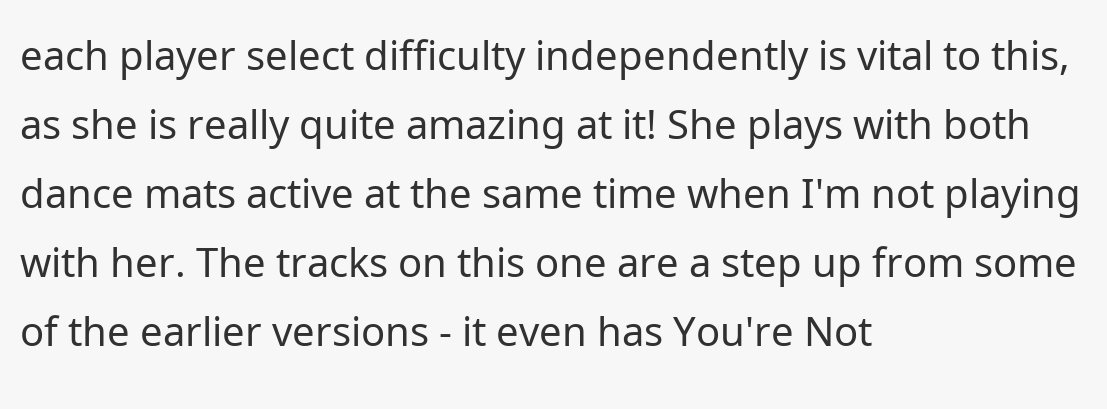each player select difficulty independently is vital to this, as she is really quite amazing at it! She plays with both dance mats active at the same time when I'm not playing with her. The tracks on this one are a step up from some of the earlier versions - it even has You're Not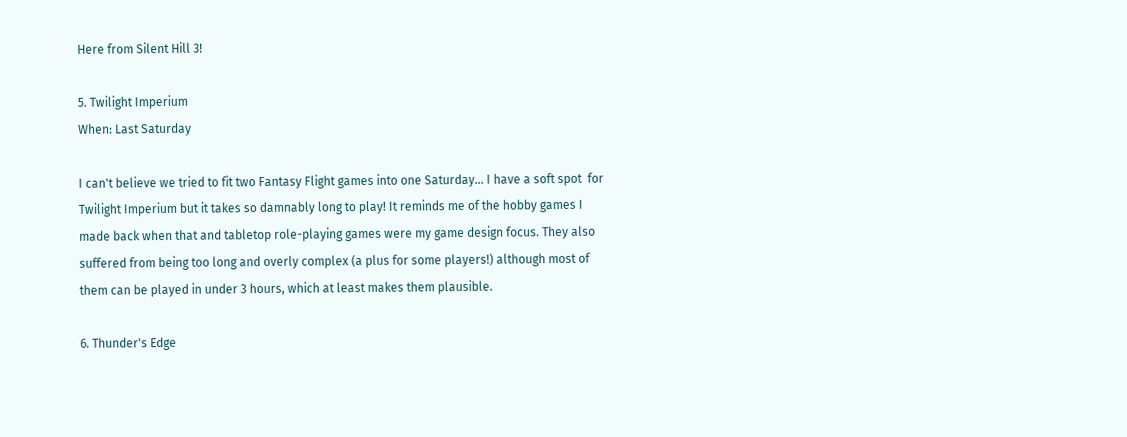Here from Silent Hill 3!

5. Twilight Imperium
When: Last Saturday

I can't believe we tried to fit two Fantasy Flight games into one Saturday... I have a soft spot  for Twilight Imperium but it takes so damnably long to play! It reminds me of the hobby games I made back when that and tabletop role-playing games were my game design focus. They also suffered from being too long and overly complex (a plus for some players!) although most of them can be played in under 3 hours, which at least makes them plausible.

6. Thunder's Edge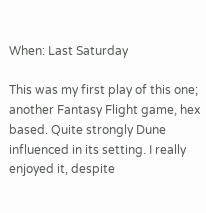When: Last Saturday

This was my first play of this one; another Fantasy Flight game, hex based. Quite strongly Dune influenced in its setting. I really enjoyed it, despite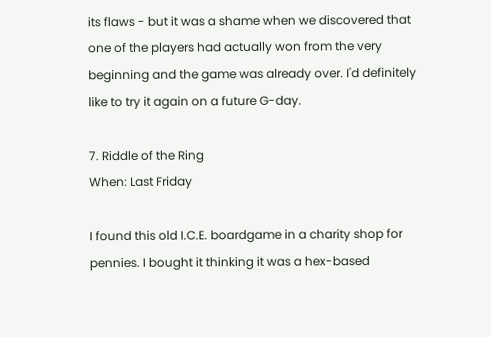its flaws - but it was a shame when we discovered that one of the players had actually won from the very beginning and the game was already over. I'd definitely like to try it again on a future G-day.

7. Riddle of the Ring
When: Last Friday

I found this old I.C.E. boardgame in a charity shop for pennies. I bought it thinking it was a hex-based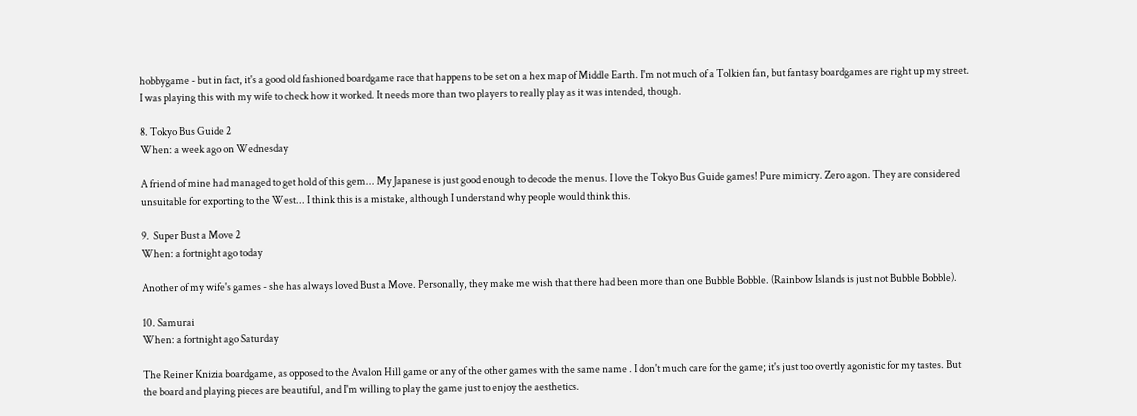hobbygame - but in fact, it's a good old fashioned boardgame race that happens to be set on a hex map of Middle Earth. I'm not much of a Tolkien fan, but fantasy boardgames are right up my street. I was playing this with my wife to check how it worked. It needs more than two players to really play as it was intended, though.

8. Tokyo Bus Guide 2
When: a week ago on Wednesday

A friend of mine had managed to get hold of this gem... My Japanese is just good enough to decode the menus. I love the Tokyo Bus Guide games! Pure mimicry. Zero agon. They are considered unsuitable for exporting to the West... I think this is a mistake, although I understand why people would think this.

9.  Super Bust a Move 2
When: a fortnight ago today

Another of my wife's games - she has always loved Bust a Move. Personally, they make me wish that there had been more than one Bubble Bobble. (Rainbow Islands is just not Bubble Bobble).

10. Samurai
When: a fortnight ago Saturday

The Reiner Knizia boardgame, as opposed to the Avalon Hill game or any of the other games with the same name . I don't much care for the game; it's just too overtly agonistic for my tastes. But the board and playing pieces are beautiful, and I'm willing to play the game just to enjoy the aesthetics.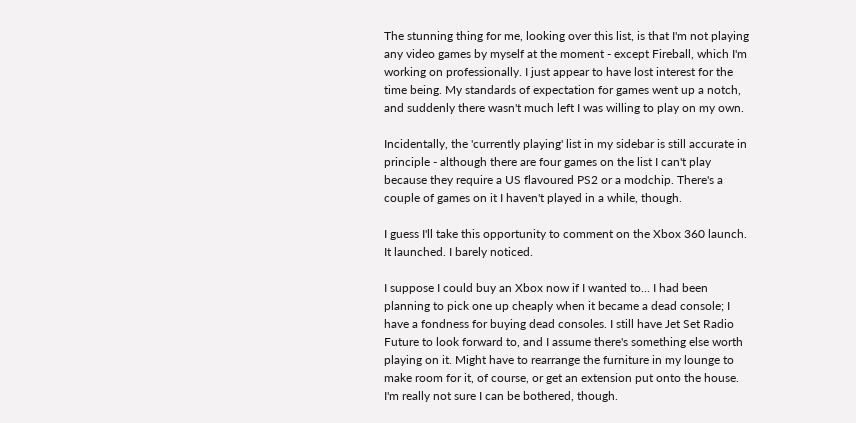The stunning thing for me, looking over this list, is that I'm not playing any video games by myself at the moment - except Fireball, which I'm working on professionally. I just appear to have lost interest for the time being. My standards of expectation for games went up a notch, and suddenly there wasn't much left I was willing to play on my own.

Incidentally, the 'currently playing' list in my sidebar is still accurate in principle - although there are four games on the list I can't play because they require a US flavoured PS2 or a modchip. There's a couple of games on it I haven't played in a while, though.

I guess I'll take this opportunity to comment on the Xbox 360 launch. It launched. I barely noticed.

I suppose I could buy an Xbox now if I wanted to... I had been planning to pick one up cheaply when it became a dead console; I have a fondness for buying dead consoles. I still have Jet Set Radio Future to look forward to, and I assume there's something else worth playing on it. Might have to rearrange the furniture in my lounge to make room for it, of course, or get an extension put onto the house. I'm really not sure I can be bothered, though.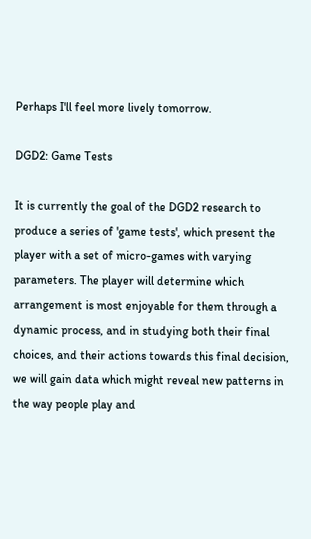Perhaps I'll feel more lively tomorrow.

DGD2: Game Tests

It is currently the goal of the DGD2 research to produce a series of 'game tests', which present the player with a set of micro-games with varying parameters. The player will determine which arrangement is most enjoyable for them through a dynamic process, and in studying both their final choices, and their actions towards this final decision, we will gain data which might reveal new patterns in the way people play and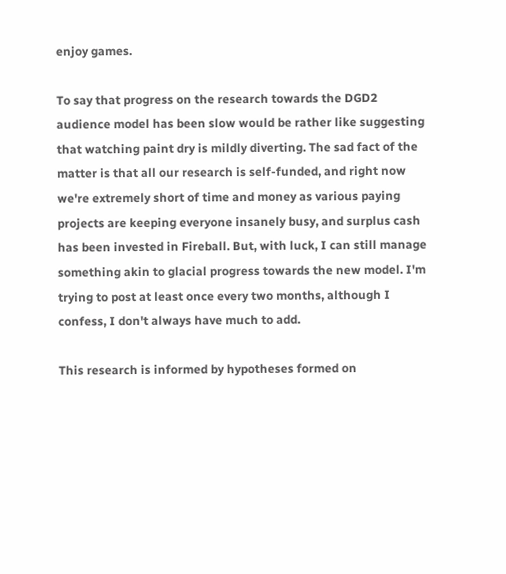enjoy games.

To say that progress on the research towards the DGD2 audience model has been slow would be rather like suggesting that watching paint dry is mildly diverting. The sad fact of the matter is that all our research is self-funded, and right now we're extremely short of time and money as various paying projects are keeping everyone insanely busy, and surplus cash has been invested in Fireball. But, with luck, I can still manage something akin to glacial progress towards the new model. I'm trying to post at least once every two months, although I confess, I don't always have much to add.

This research is informed by hypotheses formed on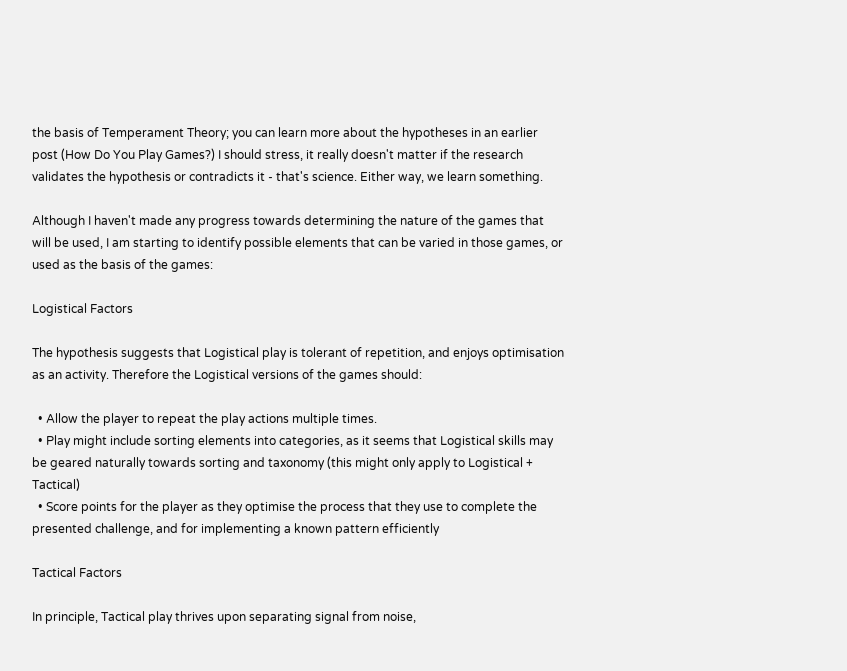the basis of Temperament Theory; you can learn more about the hypotheses in an earlier post (How Do You Play Games?) I should stress, it really doesn't matter if the research validates the hypothesis or contradicts it - that's science. Either way, we learn something.

Although I haven't made any progress towards determining the nature of the games that will be used, I am starting to identify possible elements that can be varied in those games, or used as the basis of the games:

Logistical Factors

The hypothesis suggests that Logistical play is tolerant of repetition, and enjoys optimisation as an activity. Therefore the Logistical versions of the games should:

  • Allow the player to repeat the play actions multiple times.
  • Play might include sorting elements into categories, as it seems that Logistical skills may be geared naturally towards sorting and taxonomy (this might only apply to Logistical + Tactical)
  • Score points for the player as they optimise the process that they use to complete the presented challenge, and for implementing a known pattern efficiently

Tactical Factors

In principle, Tactical play thrives upon separating signal from noise,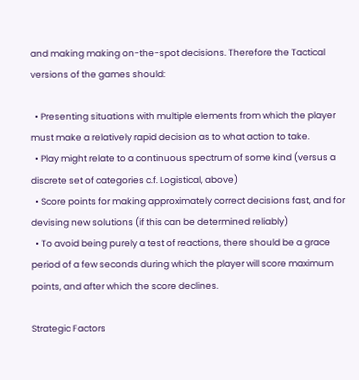and making making on-the-spot decisions. Therefore the Tactical versions of the games should:

  • Presenting situations with multiple elements from which the player must make a relatively rapid decision as to what action to take.
  • Play might relate to a continuous spectrum of some kind (versus a discrete set of categories c.f. Logistical, above)
  • Score points for making approximately correct decisions fast, and for devising new solutions (if this can be determined reliably)
  • To avoid being purely a test of reactions, there should be a grace period of a few seconds during which the player will score maximum points, and after which the score declines.

Strategic Factors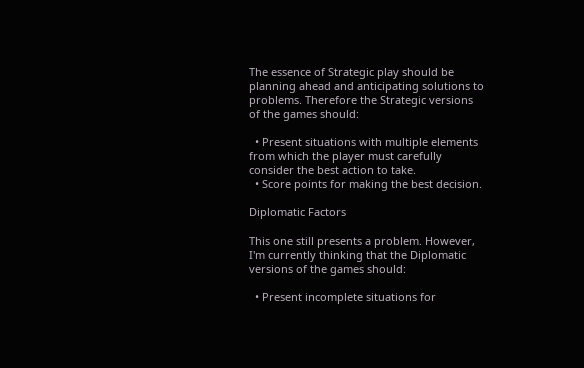The essence of Strategic play should be planning ahead and anticipating solutions to problems. Therefore the Strategic versions of the games should:

  • Present situations with multiple elements from which the player must carefully consider the best action to take.
  • Score points for making the best decision.

Diplomatic Factors

This one still presents a problem. However, I'm currently thinking that the Diplomatic versions of the games should:

  • Present incomplete situations for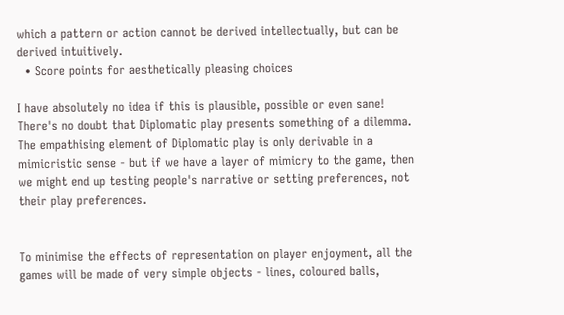which a pattern or action cannot be derived intellectually, but can be derived intuitively.
  • Score points for aesthetically pleasing choices

I have absolutely no idea if this is plausible, possible or even sane! There's no doubt that Diplomatic play presents something of a dilemma. The empathising element of Diplomatic play is only derivable in a mimicristic sense - but if we have a layer of mimicry to the game, then we might end up testing people's narrative or setting preferences, not their play preferences.


To minimise the effects of representation on player enjoyment, all the games will be made of very simple objects - lines, coloured balls,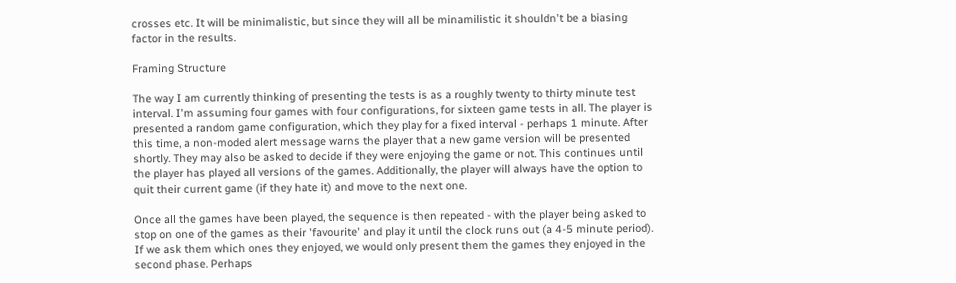crosses etc. It will be minimalistic, but since they will all be minamilistic it shouldn't be a biasing factor in the results.

Framing Structure

The way I am currently thinking of presenting the tests is as a roughly twenty to thirty minute test interval. I'm assuming four games with four configurations, for sixteen game tests in all. The player is presented a random game configuration, which they play for a fixed interval - perhaps 1 minute. After this time, a non-moded alert message warns the player that a new game version will be presented shortly. They may also be asked to decide if they were enjoying the game or not. This continues until the player has played all versions of the games. Additionally, the player will always have the option to quit their current game (if they hate it) and move to the next one.

Once all the games have been played, the sequence is then repeated - with the player being asked to stop on one of the games as their 'favourite' and play it until the clock runs out (a 4-5 minute period). If we ask them which ones they enjoyed, we would only present them the games they enjoyed in the second phase. Perhaps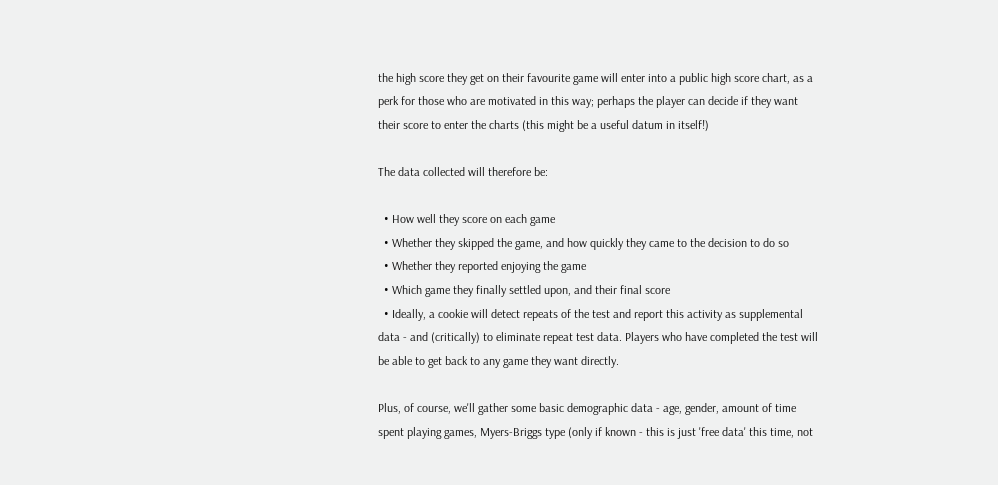the high score they get on their favourite game will enter into a public high score chart, as a perk for those who are motivated in this way; perhaps the player can decide if they want their score to enter the charts (this might be a useful datum in itself!)

The data collected will therefore be:

  • How well they score on each game
  • Whether they skipped the game, and how quickly they came to the decision to do so
  • Whether they reported enjoying the game
  • Which game they finally settled upon, and their final score
  • Ideally, a cookie will detect repeats of the test and report this activity as supplemental data - and (critically) to eliminate repeat test data. Players who have completed the test will be able to get back to any game they want directly.

Plus, of course, we'll gather some basic demographic data - age, gender, amount of time spent playing games, Myers-Briggs type (only if known - this is just 'free data' this time, not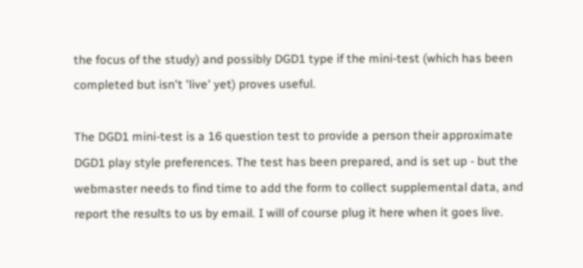the focus of the study) and possibly DGD1 type if the mini-test (which has been completed but isn't 'live' yet) proves useful.

The DGD1 mini-test is a 16 question test to provide a person their approximate DGD1 play style preferences. The test has been prepared, and is set up - but the webmaster needs to find time to add the form to collect supplemental data, and report the results to us by email. I will of course plug it here when it goes live.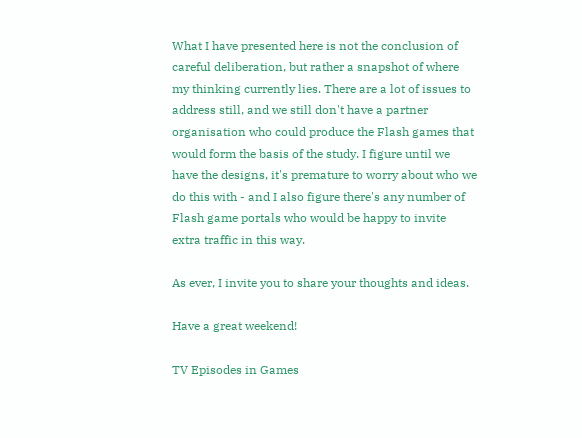What I have presented here is not the conclusion of careful deliberation, but rather a snapshot of where my thinking currently lies. There are a lot of issues to address still, and we still don't have a partner organisation who could produce the Flash games that would form the basis of the study. I figure until we have the designs, it's premature to worry about who we do this with - and I also figure there's any number of Flash game portals who would be happy to invite extra traffic in this way.

As ever, I invite you to share your thoughts and ideas.

Have a great weekend!

TV Episodes in Games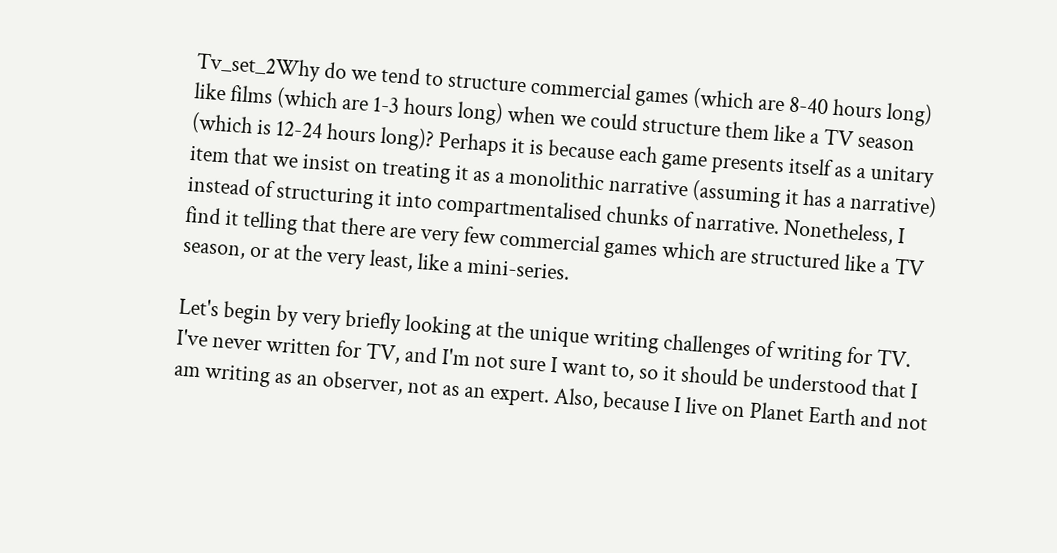Tv_set_2Why do we tend to structure commercial games (which are 8-40 hours long) like films (which are 1-3 hours long) when we could structure them like a TV season (which is 12-24 hours long)? Perhaps it is because each game presents itself as a unitary item that we insist on treating it as a monolithic narrative (assuming it has a narrative) instead of structuring it into compartmentalised chunks of narrative. Nonetheless, I find it telling that there are very few commercial games which are structured like a TV season, or at the very least, like a mini-series.

Let's begin by very briefly looking at the unique writing challenges of writing for TV. I've never written for TV, and I'm not sure I want to, so it should be understood that I am writing as an observer, not as an expert. Also, because I live on Planet Earth and not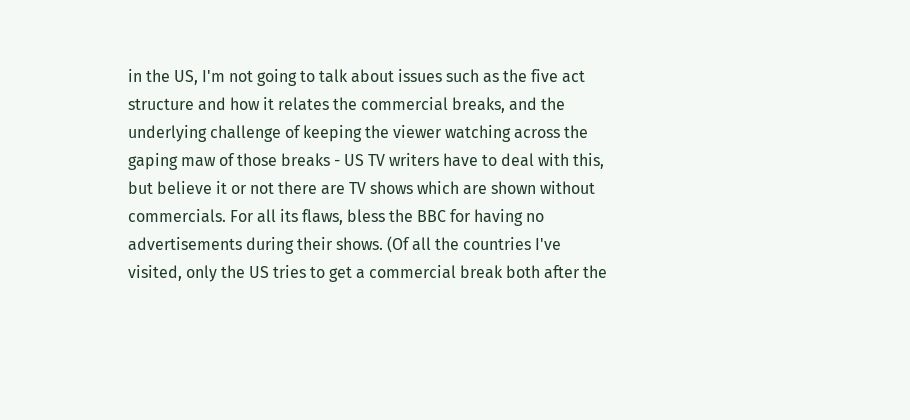in the US, I'm not going to talk about issues such as the five act structure and how it relates the commercial breaks, and the underlying challenge of keeping the viewer watching across the gaping maw of those breaks - US TV writers have to deal with this, but believe it or not there are TV shows which are shown without commercials. For all its flaws, bless the BBC for having no advertisements during their shows. (Of all the countries I've visited, only the US tries to get a commercial break both after the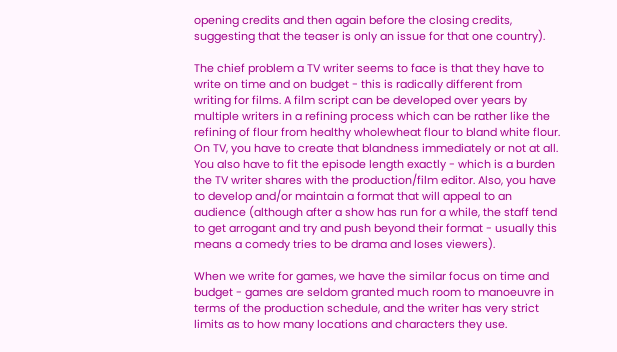opening credits and then again before the closing credits, suggesting that the teaser is only an issue for that one country).

The chief problem a TV writer seems to face is that they have to write on time and on budget - this is radically different from writing for films. A film script can be developed over years by multiple writers in a refining process which can be rather like the refining of flour from healthy wholewheat flour to bland white flour. On TV, you have to create that blandness immediately or not at all. You also have to fit the episode length exactly - which is a burden the TV writer shares with the production/film editor. Also, you have to develop and/or maintain a format that will appeal to an audience (although after a show has run for a while, the staff tend to get arrogant and try and push beyond their format - usually this means a comedy tries to be drama and loses viewers).

When we write for games, we have the similar focus on time and budget - games are seldom granted much room to manoeuvre in terms of the production schedule, and the writer has very strict limits as to how many locations and characters they use.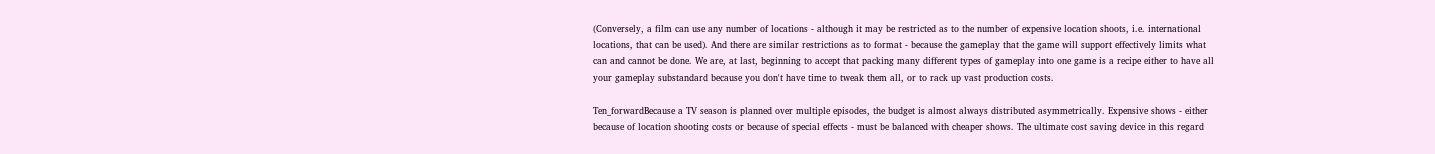(Conversely, a film can use any number of locations - although it may be restricted as to the number of expensive location shoots, i.e. international locations, that can be used). And there are similar restrictions as to format - because the gameplay that the game will support effectively limits what can and cannot be done. We are, at last, beginning to accept that packing many different types of gameplay into one game is a recipe either to have all your gameplay substandard because you don't have time to tweak them all, or to rack up vast production costs.

Ten_forwardBecause a TV season is planned over multiple episodes, the budget is almost always distributed asymmetrically. Expensive shows - either because of location shooting costs or because of special effects - must be balanced with cheaper shows. The ultimate cost saving device in this regard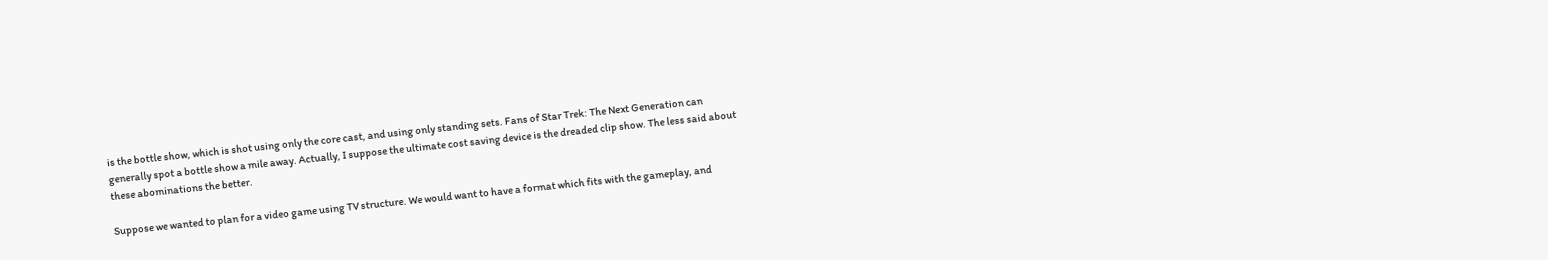is the bottle show, which is shot using only the core cast, and using only standing sets. Fans of Star Trek: The Next Generation can generally spot a bottle show a mile away. Actually, I suppose the ultimate cost saving device is the dreaded clip show. The less said about these abominations the better.

Suppose we wanted to plan for a video game using TV structure. We would want to have a format which fits with the gameplay, and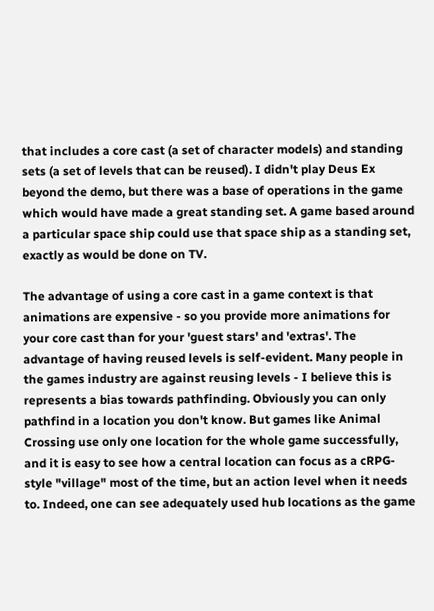that includes a core cast (a set of character models) and standing sets (a set of levels that can be reused). I didn't play Deus Ex beyond the demo, but there was a base of operations in the game which would have made a great standing set. A game based around a particular space ship could use that space ship as a standing set, exactly as would be done on TV.

The advantage of using a core cast in a game context is that animations are expensive - so you provide more animations for your core cast than for your 'guest stars' and 'extras'. The advantage of having reused levels is self-evident. Many people in the games industry are against reusing levels - I believe this is represents a bias towards pathfinding. Obviously you can only pathfind in a location you don't know. But games like Animal Crossing use only one location for the whole game successfully, and it is easy to see how a central location can focus as a cRPG-style "village" most of the time, but an action level when it needs to. Indeed, one can see adequately used hub locations as the game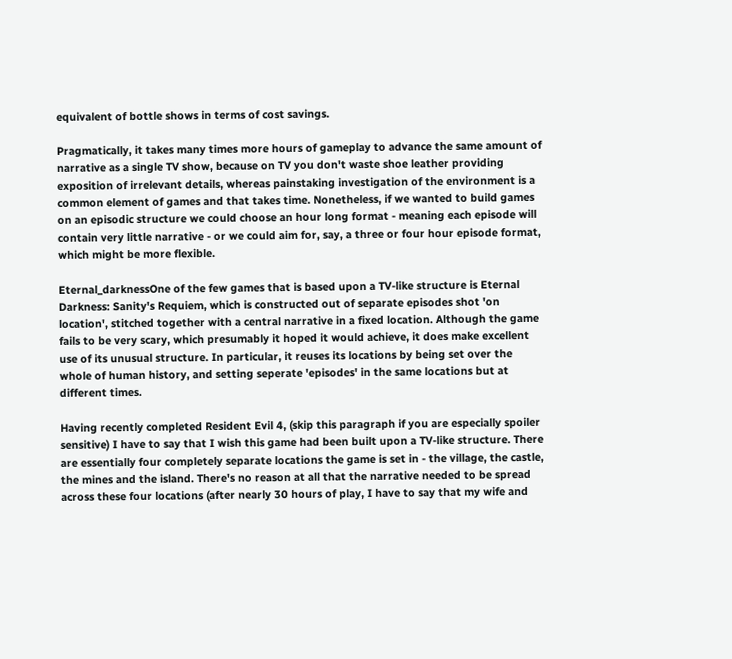equivalent of bottle shows in terms of cost savings.

Pragmatically, it takes many times more hours of gameplay to advance the same amount of narrative as a single TV show, because on TV you don't waste shoe leather providing exposition of irrelevant details, whereas painstaking investigation of the environment is a common element of games and that takes time. Nonetheless, if we wanted to build games on an episodic structure we could choose an hour long format - meaning each episode will contain very little narrative - or we could aim for, say, a three or four hour episode format, which might be more flexible.

Eternal_darknessOne of the few games that is based upon a TV-like structure is Eternal Darkness: Sanity's Requiem, which is constructed out of separate episodes shot 'on location', stitched together with a central narrative in a fixed location. Although the game fails to be very scary, which presumably it hoped it would achieve, it does make excellent use of its unusual structure. In particular, it reuses its locations by being set over the whole of human history, and setting seperate 'episodes' in the same locations but at different times.

Having recently completed Resident Evil 4, (skip this paragraph if you are especially spoiler sensitive) I have to say that I wish this game had been built upon a TV-like structure. There are essentially four completely separate locations the game is set in - the village, the castle, the mines and the island. There's no reason at all that the narrative needed to be spread across these four locations (after nearly 30 hours of play, I have to say that my wife and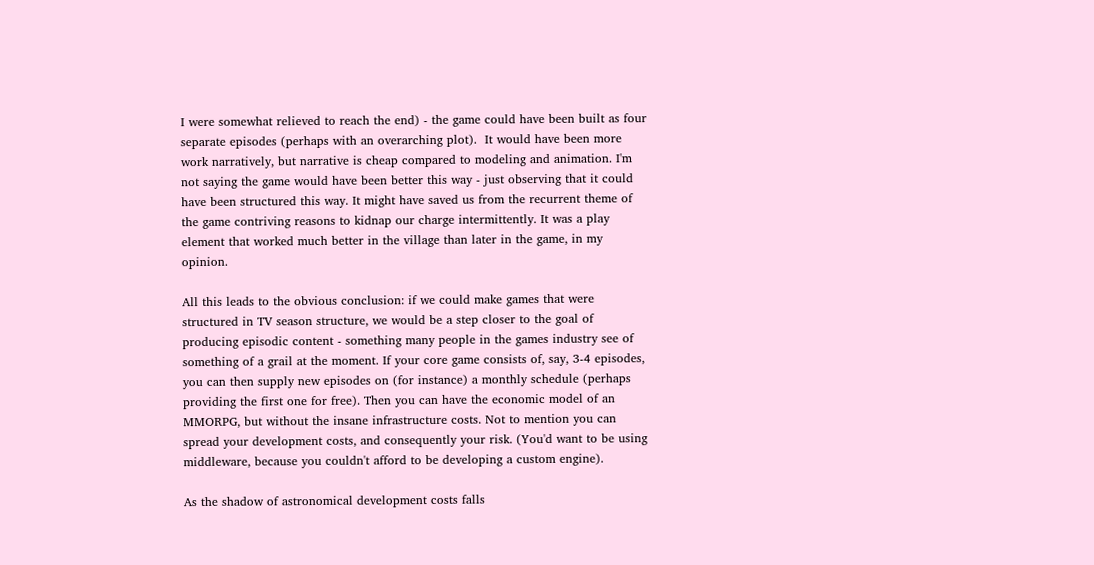I were somewhat relieved to reach the end) - the game could have been built as four separate episodes (perhaps with an overarching plot).  It would have been more work narratively, but narrative is cheap compared to modeling and animation. I'm not saying the game would have been better this way - just observing that it could have been structured this way. It might have saved us from the recurrent theme of the game contriving reasons to kidnap our charge intermittently. It was a play element that worked much better in the village than later in the game, in my opinion.

All this leads to the obvious conclusion: if we could make games that were structured in TV season structure, we would be a step closer to the goal of producing episodic content - something many people in the games industry see of something of a grail at the moment. If your core game consists of, say, 3-4 episodes, you can then supply new episodes on (for instance) a monthly schedule (perhaps providing the first one for free). Then you can have the economic model of an MMORPG, but without the insane infrastructure costs. Not to mention you can spread your development costs, and consequently your risk. (You'd want to be using middleware, because you couldn't afford to be developing a custom engine).

As the shadow of astronomical development costs falls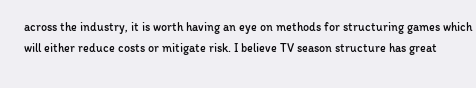across the industry, it is worth having an eye on methods for structuring games which will either reduce costs or mitigate risk. I believe TV season structure has great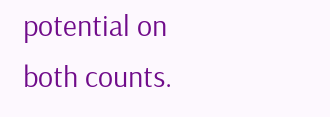potential on both counts.